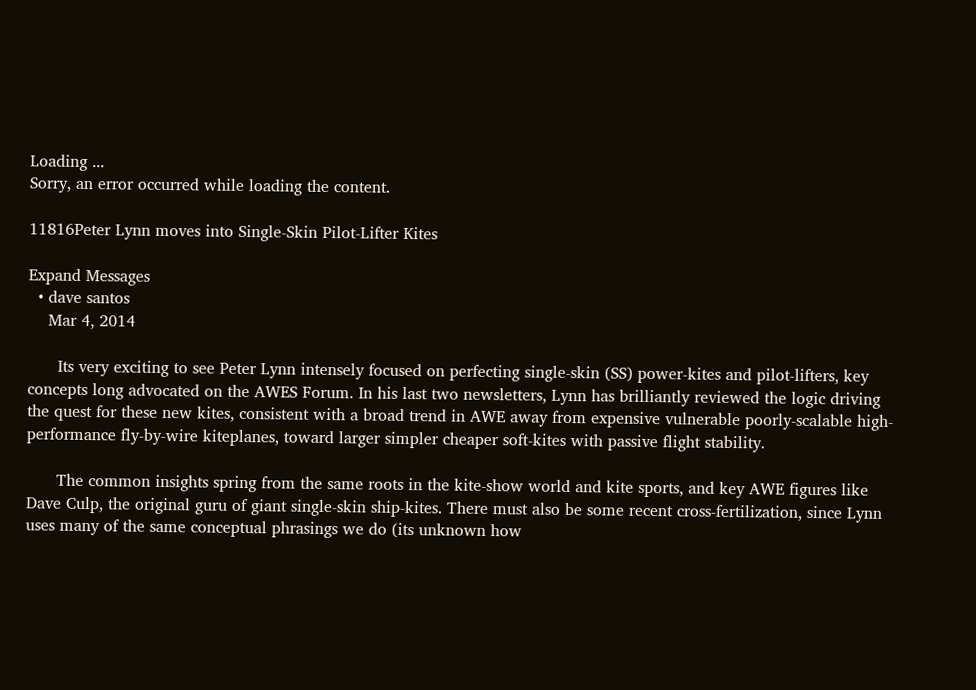Loading ...
Sorry, an error occurred while loading the content.

11816Peter Lynn moves into Single-Skin Pilot-Lifter Kites

Expand Messages
  • dave santos
    Mar 4, 2014

      Its very exciting to see Peter Lynn intensely focused on perfecting single-skin (SS) power-kites and pilot-lifters, key concepts long advocated on the AWES Forum. In his last two newsletters, Lynn has brilliantly reviewed the logic driving the quest for these new kites, consistent with a broad trend in AWE away from expensive vulnerable poorly-scalable high-performance fly-by-wire kiteplanes, toward larger simpler cheaper soft-kites with passive flight stability.

      The common insights spring from the same roots in the kite-show world and kite sports, and key AWE figures like Dave Culp, the original guru of giant single-skin ship-kites. There must also be some recent cross-fertilization, since Lynn uses many of the same conceptual phrasings we do (its unknown how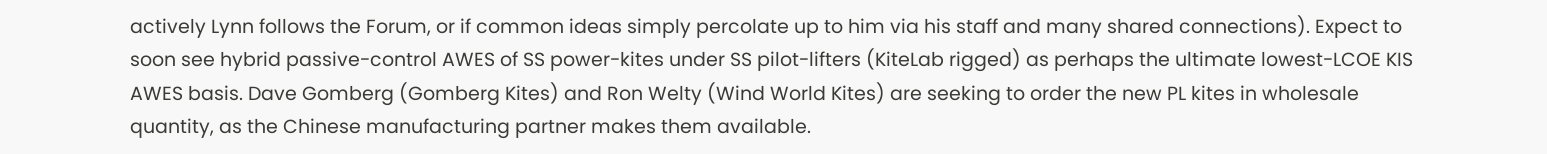actively Lynn follows the Forum, or if common ideas simply percolate up to him via his staff and many shared connections). Expect to soon see hybrid passive-control AWES of SS power-kites under SS pilot-lifters (KiteLab rigged) as perhaps the ultimate lowest-LCOE KIS AWES basis. Dave Gomberg (Gomberg Kites) and Ron Welty (Wind World Kites) are seeking to order the new PL kites in wholesale quantity, as the Chinese manufacturing partner makes them available.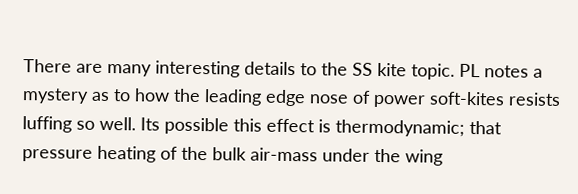There are many interesting details to the SS kite topic. PL notes a mystery as to how the leading edge nose of power soft-kites resists luffing so well. Its possible this effect is thermodynamic; that pressure heating of the bulk air-mass under the wing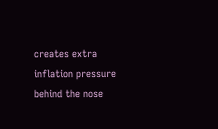creates extra inflation pressure behind the nose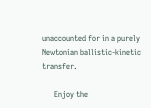unaccounted for in a purely Newtonian ballistic-kinetic transfer.

      Enjoy the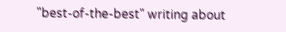"best-of-the-best" writing about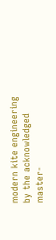modern kite engineering by the acknowledged master-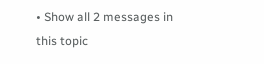• Show all 2 messages in this topic